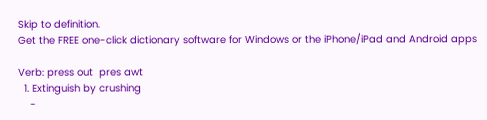Skip to definition.
Get the FREE one-click dictionary software for Windows or the iPhone/iPad and Android apps

Verb: press out  pres awt
  1. Extinguish by crushing
    -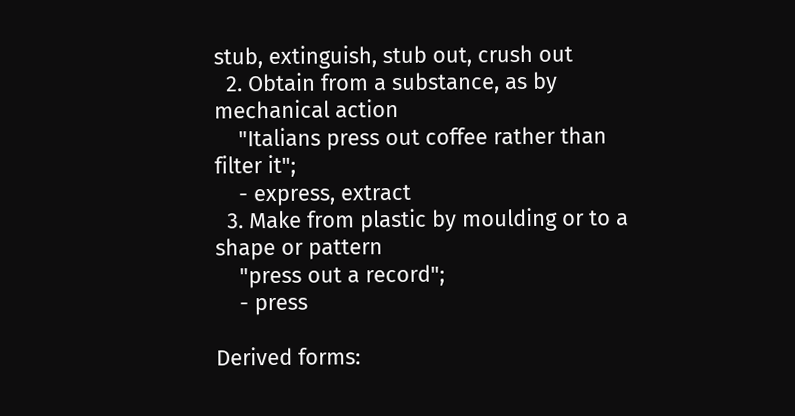stub, extinguish, stub out, crush out
  2. Obtain from a substance, as by mechanical action
    "Italians press out coffee rather than filter it";
    - express, extract
  3. Make from plastic by moulding or to a shape or pattern
    "press out a record";
    - press

Derived forms: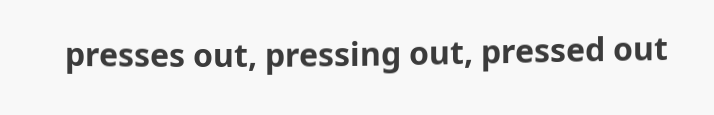presses out, pressing out, pressed out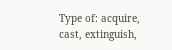Type of: acquire, cast, extinguish,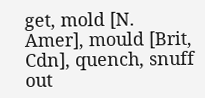get, mold [N. Amer], mould [Brit, Cdn], quench, snuff out